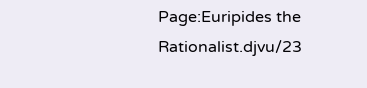Page:Euripides the Rationalist.djvu/23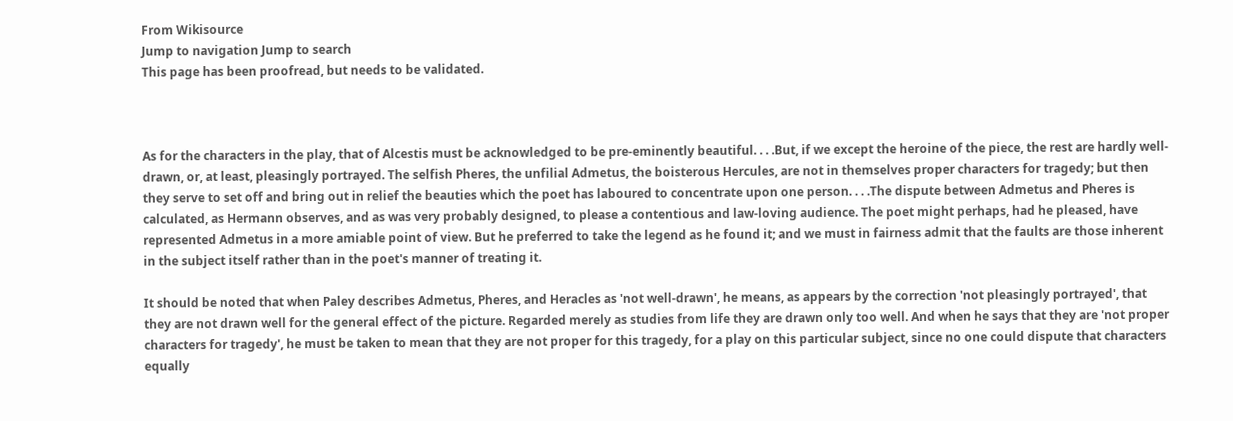From Wikisource
Jump to navigation Jump to search
This page has been proofread, but needs to be validated.



As for the characters in the play, that of Alcestis must be acknowledged to be pre-eminently beautiful. . . .But, if we except the heroine of the piece, the rest are hardly well-drawn, or, at least, pleasingly portrayed. The selfish Pheres, the unfilial Admetus, the boisterous Hercules, are not in themselves proper characters for tragedy; but then they serve to set off and bring out in relief the beauties which the poet has laboured to concentrate upon one person. . . .The dispute between Admetus and Pheres is calculated, as Hermann observes, and as was very probably designed, to please a contentious and law-loving audience. The poet might perhaps, had he pleased, have represented Admetus in a more amiable point of view. But he preferred to take the legend as he found it; and we must in fairness admit that the faults are those inherent in the subject itself rather than in the poet's manner of treating it.

It should be noted that when Paley describes Admetus, Pheres, and Heracles as 'not well-drawn', he means, as appears by the correction 'not pleasingly portrayed', that they are not drawn well for the general effect of the picture. Regarded merely as studies from life they are drawn only too well. And when he says that they are 'not proper characters for tragedy', he must be taken to mean that they are not proper for this tragedy, for a play on this particular subject, since no one could dispute that characters equally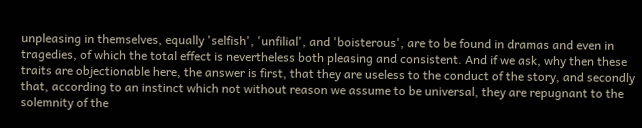unpleasing in themselves, equally 'selfish', 'unfilial', and 'boisterous', are to be found in dramas and even in tragedies, of which the total effect is nevertheless both pleasing and consistent. And if we ask, why then these traits are objectionable here, the answer is first, that they are useless to the conduct of the story, and secondly that, according to an instinct which not without reason we assume to be universal, they are repugnant to the solemnity of the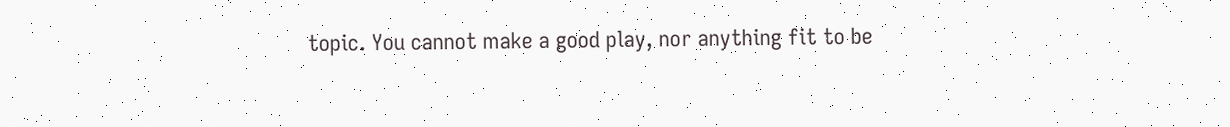topic. You cannot make a good play, nor anything fit to be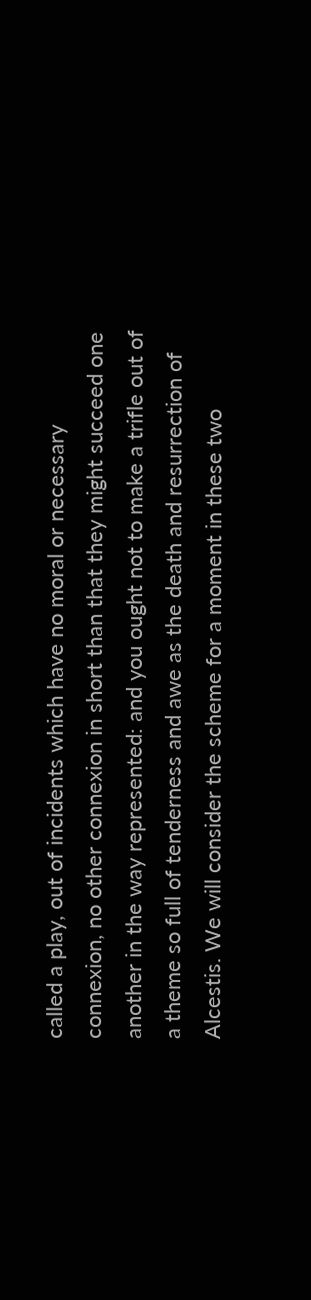called a play, out of incidents which have no moral or necessary connexion, no other connexion in short than that they might succeed one another in the way represented: and you ought not to make a trifle out of a theme so full of tenderness and awe as the death and resurrection of Alcestis. We will consider the scheme for a moment in these two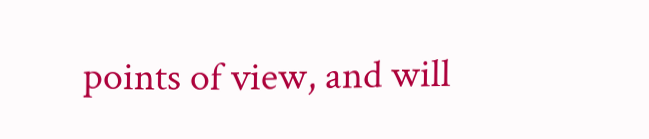points of view, and will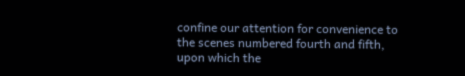confine our attention for convenience to the scenes numbered fourth and fifth, upon which the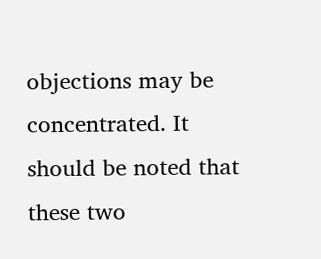objections may be concentrated. It should be noted that these two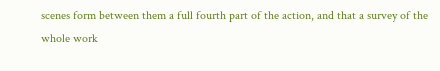scenes form between them a full fourth part of the action, and that a survey of the whole work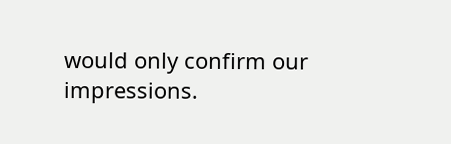would only confirm our impressions.